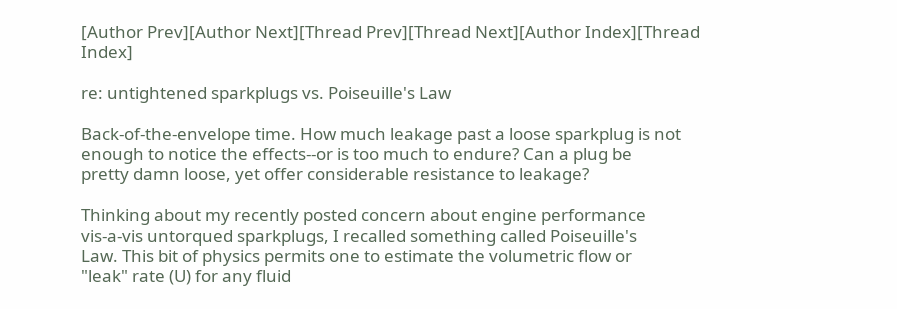[Author Prev][Author Next][Thread Prev][Thread Next][Author Index][Thread Index]

re: untightened sparkplugs vs. Poiseuille's Law

Back-of-the-envelope time. How much leakage past a loose sparkplug is not
enough to notice the effects--or is too much to endure? Can a plug be
pretty damn loose, yet offer considerable resistance to leakage?

Thinking about my recently posted concern about engine performance
vis-a-vis untorqued sparkplugs, I recalled something called Poiseuille's
Law. This bit of physics permits one to estimate the volumetric flow or
"leak" rate (U) for any fluid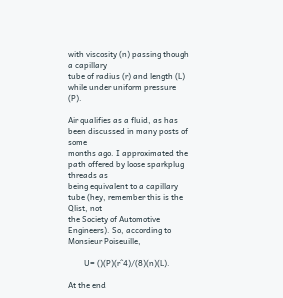with viscosity (n) passing though a capillary
tube of radius (r) and length (L) while under uniform pressure (P).

Air qualifies as a fluid, as has been discussed in many posts of some
months ago. I approximated the path offered by loose sparkplug threads as
being equivalent to a capillary tube (hey, remember this is the Qlist, not
the Society of Automotive Engineers). So, according to Monsieur Poiseuille,

        U= ()(P)(r^4)/(8)(n)(L).

At the end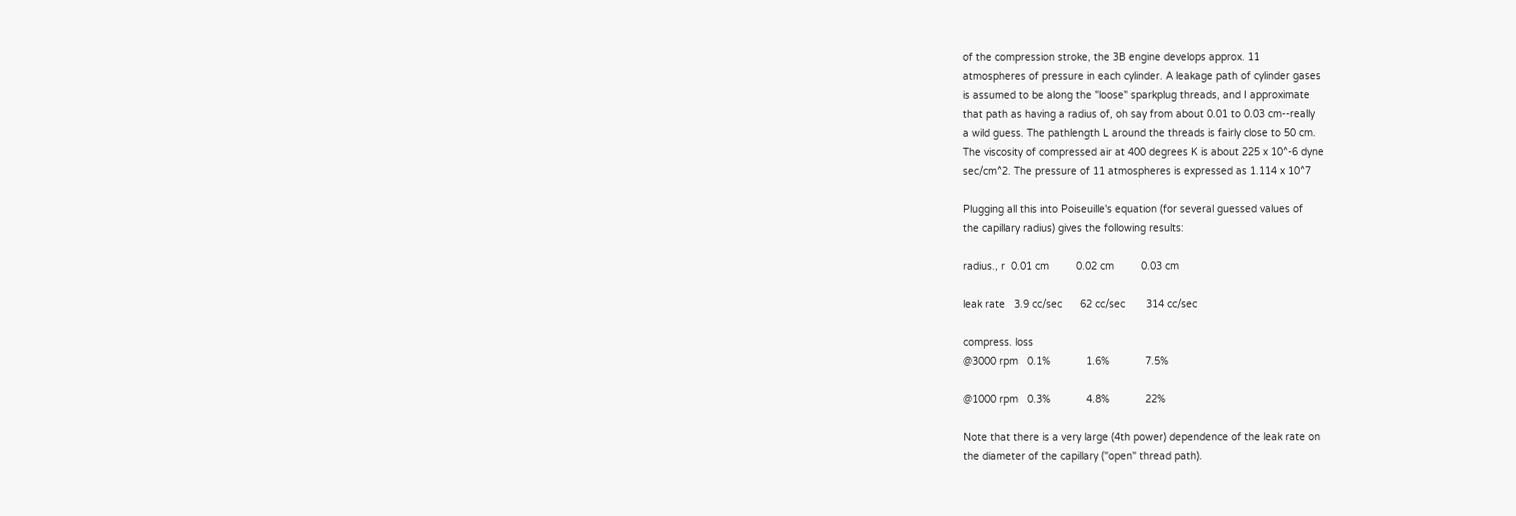of the compression stroke, the 3B engine develops approx. 11
atmospheres of pressure in each cylinder. A leakage path of cylinder gases
is assumed to be along the "loose" sparkplug threads, and I approximate
that path as having a radius of, oh say from about 0.01 to 0.03 cm--really
a wild guess. The pathlength L around the threads is fairly close to 50 cm.
The viscosity of compressed air at 400 degrees K is about 225 x 10^-6 dyne
sec/cm^2. The pressure of 11 atmospheres is expressed as 1.114 x 10^7

Plugging all this into Poiseuille's equation (for several guessed values of
the capillary radius) gives the following results:

radius., r  0.01 cm         0.02 cm         0.03 cm

leak rate   3.9 cc/sec      62 cc/sec       314 cc/sec

compress. loss
@3000 rpm   0.1%            1.6%            7.5%

@1000 rpm   0.3%            4.8%            22%

Note that there is a very large (4th power) dependence of the leak rate on
the diameter of the capillary ("open" thread path).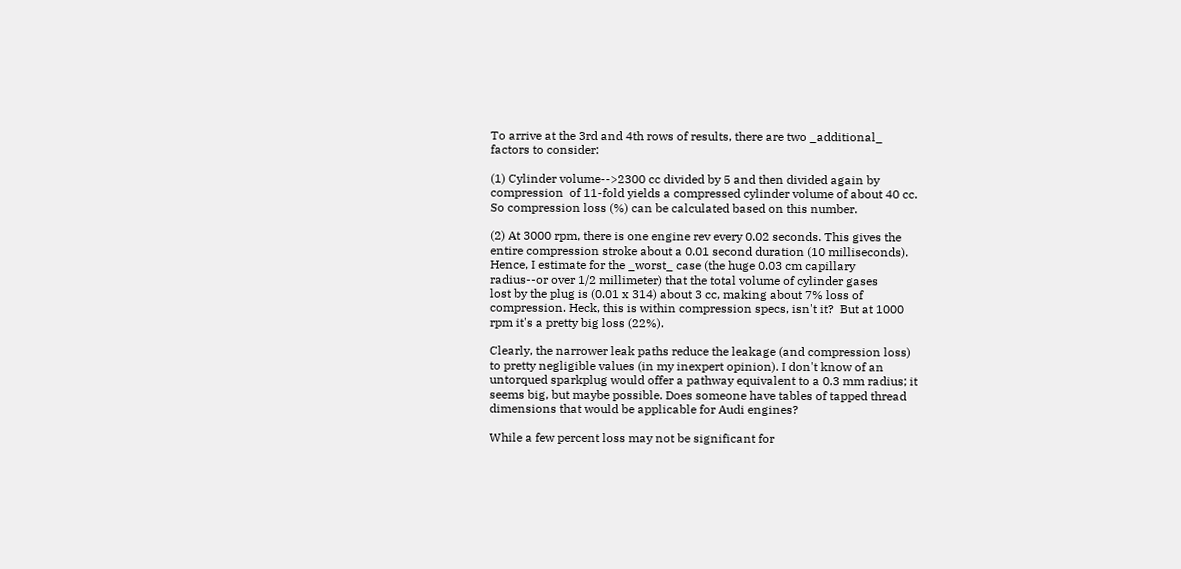To arrive at the 3rd and 4th rows of results, there are two _additional_
factors to consider:

(1) Cylinder volume-->2300 cc divided by 5 and then divided again by
compression  of 11-fold yields a compressed cylinder volume of about 40 cc.
So compression loss (%) can be calculated based on this number.

(2) At 3000 rpm, there is one engine rev every 0.02 seconds. This gives the
entire compression stroke about a 0.01 second duration (10 milliseconds).
Hence, I estimate for the _worst_ case (the huge 0.03 cm capillary
radius--or over 1/2 millimeter) that the total volume of cylinder gases
lost by the plug is (0.01 x 314) about 3 cc, making about 7% loss of
compression. Heck, this is within compression specs, isn't it?  But at 1000
rpm it's a pretty big loss (22%).

Clearly, the narrower leak paths reduce the leakage (and compression loss)
to pretty negligible values (in my inexpert opinion). I don't know of an
untorqued sparkplug would offer a pathway equivalent to a 0.3 mm radius; it
seems big, but maybe possible. Does someone have tables of tapped thread
dimensions that would be applicable for Audi engines?

While a few percent loss may not be significant for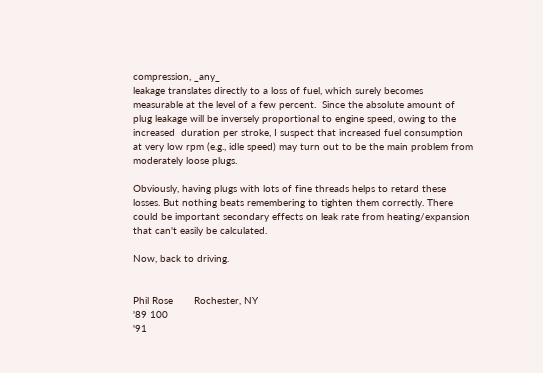compression, _any_
leakage translates directly to a loss of fuel, which surely becomes
measurable at the level of a few percent.  Since the absolute amount of
plug leakage will be inversely proportional to engine speed, owing to the
increased  duration per stroke, I suspect that increased fuel consumption
at very low rpm (e.g., idle speed) may turn out to be the main problem from
moderately loose plugs.

Obviously, having plugs with lots of fine threads helps to retard these
losses. But nothing beats remembering to tighten them correctly. There
could be important secondary effects on leak rate from heating/expansion
that can't easily be calculated.

Now, back to driving.


Phil Rose       Rochester, NY
'89 100
'91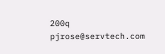200q        pjrose@servtech.com